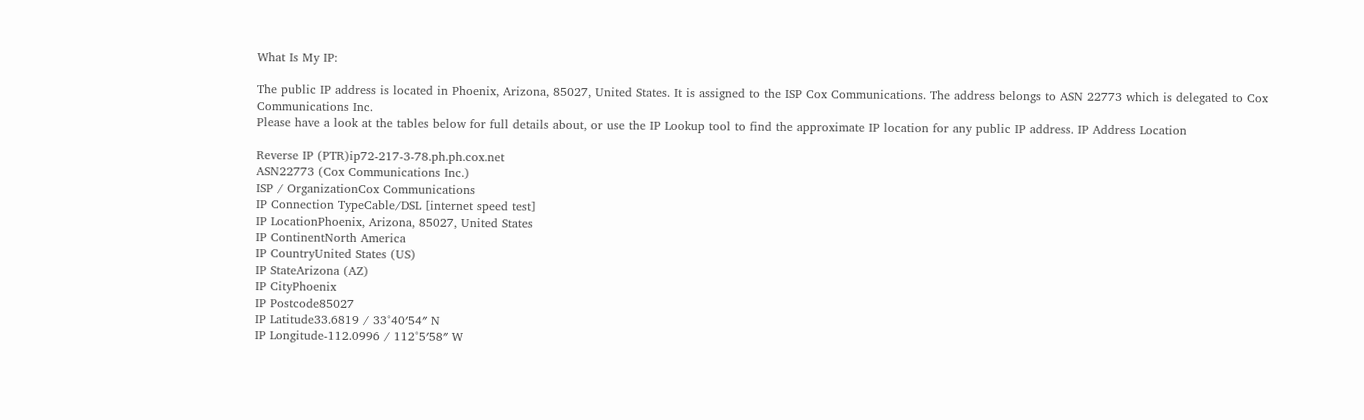What Is My IP:

The public IP address is located in Phoenix, Arizona, 85027, United States. It is assigned to the ISP Cox Communications. The address belongs to ASN 22773 which is delegated to Cox Communications Inc.
Please have a look at the tables below for full details about, or use the IP Lookup tool to find the approximate IP location for any public IP address. IP Address Location

Reverse IP (PTR)ip72-217-3-78.ph.ph.cox.net
ASN22773 (Cox Communications Inc.)
ISP / OrganizationCox Communications
IP Connection TypeCable/DSL [internet speed test]
IP LocationPhoenix, Arizona, 85027, United States
IP ContinentNorth America
IP CountryUnited States (US)
IP StateArizona (AZ)
IP CityPhoenix
IP Postcode85027
IP Latitude33.6819 / 33°40′54″ N
IP Longitude-112.0996 / 112°5′58″ W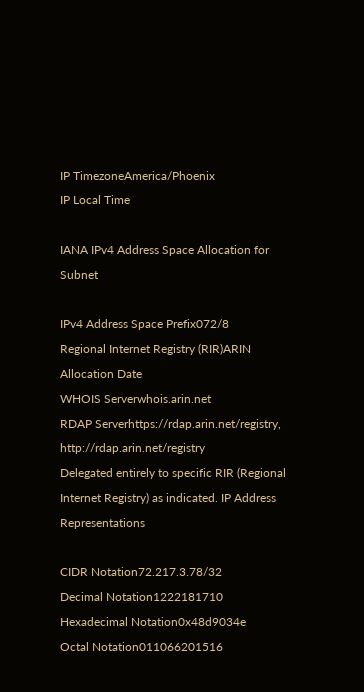IP TimezoneAmerica/Phoenix
IP Local Time

IANA IPv4 Address Space Allocation for Subnet

IPv4 Address Space Prefix072/8
Regional Internet Registry (RIR)ARIN
Allocation Date
WHOIS Serverwhois.arin.net
RDAP Serverhttps://rdap.arin.net/registry, http://rdap.arin.net/registry
Delegated entirely to specific RIR (Regional Internet Registry) as indicated. IP Address Representations

CIDR Notation72.217.3.78/32
Decimal Notation1222181710
Hexadecimal Notation0x48d9034e
Octal Notation011066201516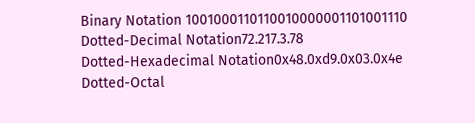Binary Notation 1001000110110010000001101001110
Dotted-Decimal Notation72.217.3.78
Dotted-Hexadecimal Notation0x48.0xd9.0x03.0x4e
Dotted-Octal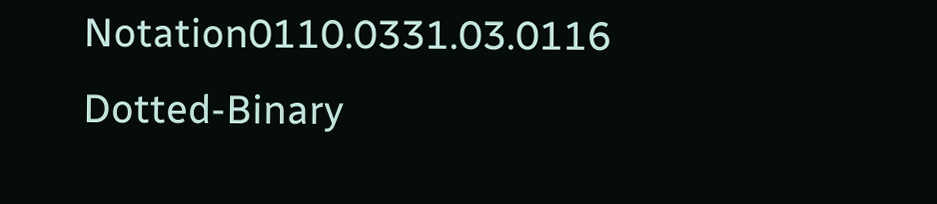Notation0110.0331.03.0116
Dotted-Binary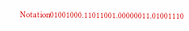Notation01001000.11011001.00000011.01001110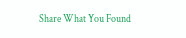Share What You Found